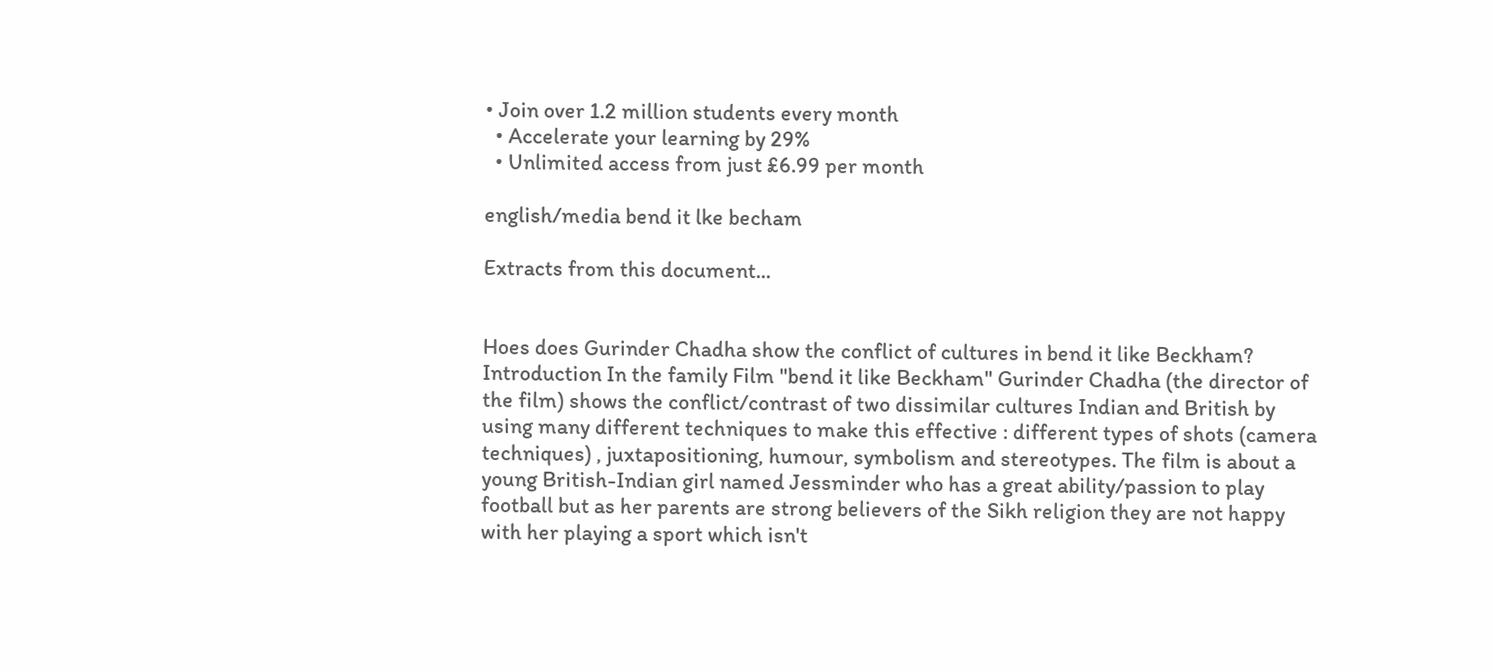• Join over 1.2 million students every month
  • Accelerate your learning by 29%
  • Unlimited access from just £6.99 per month

english/media bend it lke becham

Extracts from this document...


Hoes does Gurinder Chadha show the conflict of cultures in bend it like Beckham? Introduction In the family Film "bend it like Beckham" Gurinder Chadha (the director of the film) shows the conflict/contrast of two dissimilar cultures Indian and British by using many different techniques to make this effective : different types of shots (camera techniques) , juxtapositioning, humour, symbolism and stereotypes. The film is about a young British-Indian girl named Jessminder who has a great ability/passion to play football but as her parents are strong believers of the Sikh religion they are not happy with her playing a sport which isn't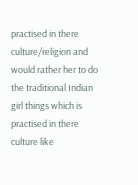practised in there culture/religion and would rather her to do the traditional Indian girl things which is practised in there culture like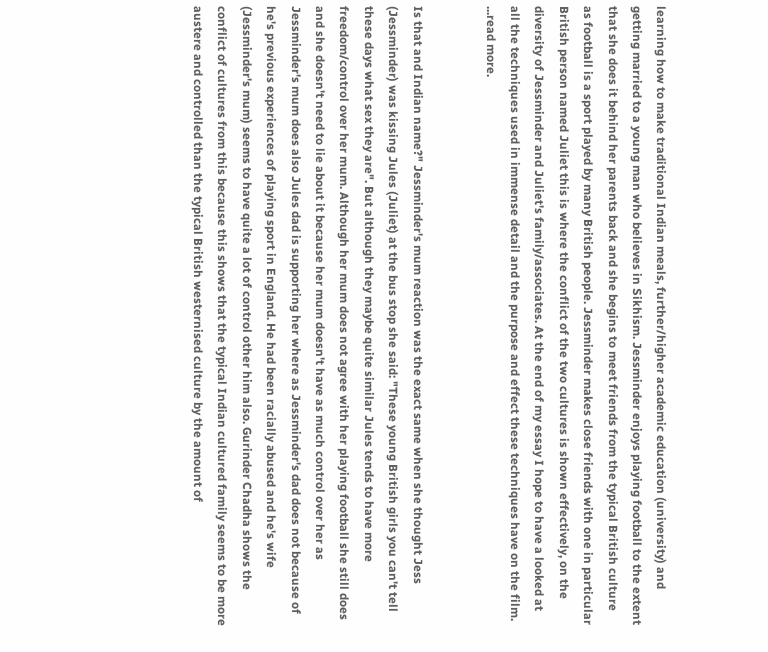learning how to make traditional Indian meals, further/higher academic education (university) and getting married to a young man who believes in Sikhism. Jessminder enjoys playing football to the extent that she does it behind her parents back and she begins to meet friends from the typical British culture as football is a sport played by many British people. Jessminder makes close friends with one in particular British person named Juliet this is where the conflict of the two cultures is shown effectively, on the diversity of Jessminder and Juliet's family/associates. At the end of my essay I hope to have a looked at all the techniques used in immense detail and the purpose and effect these techniques have on the film. ...read more.


Is that and Indian name?" Jessminder's mum reaction was the exact same when she thought Jess (Jessminder) was kissing Jules (Juliet) at the bus stop she said: "These young British girls you can't tell these days what sex they are". But although they maybe quite similar Jules tends to have more freedom/control over her mum. Although her mum does not agree with her playing football she still does and she doesn't need to lie about it because her mum doesn't have as much control over her as Jessminder's mum does also Jules dad is supporting her where as Jessminder's dad does not because of he's previous experiences of playing sport in England. He had been racially abused and he's wife (Jessminder's mum) seems to have quite a lot of control other him also. Gurinder Chadha shows the conflict of cultures from this because this shows that the typical Indian cultured family seems to be more austere and controlled than the typical British westernised culture by the amount of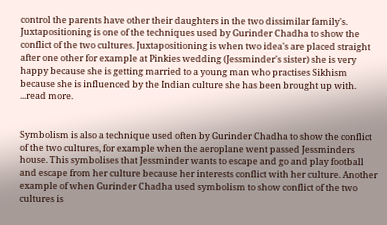control the parents have other their daughters in the two dissimilar family's. Juxtapositioning is one of the techniques used by Gurinder Chadha to show the conflict of the two cultures. Juxtapositioning is when two idea's are placed straight after one other for example at Pinkies wedding (Jessminder's sister) she is very happy because she is getting married to a young man who practises Sikhism because she is influenced by the Indian culture she has been brought up with. ...read more.


Symbolism is also a technique used often by Gurinder Chadha to show the conflict of the two cultures, for example when the aeroplane went passed Jessminders house. This symbolises that Jessminder wants to escape and go and play football and escape from her culture because her interests conflict with her culture. Another example of when Gurinder Chadha used symbolism to show conflict of the two cultures is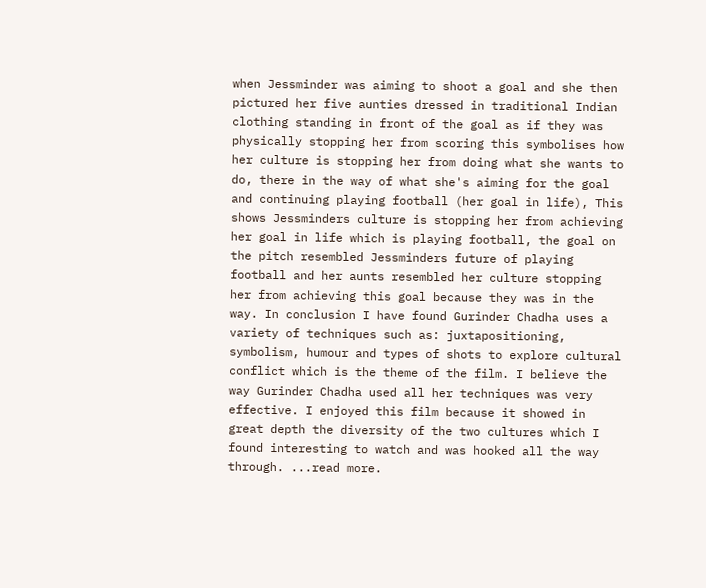when Jessminder was aiming to shoot a goal and she then pictured her five aunties dressed in traditional Indian clothing standing in front of the goal as if they was physically stopping her from scoring this symbolises how her culture is stopping her from doing what she wants to do, there in the way of what she's aiming for the goal and continuing playing football (her goal in life), This shows Jessminders culture is stopping her from achieving her goal in life which is playing football, the goal on the pitch resembled Jessminders future of playing football and her aunts resembled her culture stopping her from achieving this goal because they was in the way. In conclusion I have found Gurinder Chadha uses a variety of techniques such as: juxtapositioning, symbolism, humour and types of shots to explore cultural conflict which is the theme of the film. I believe the way Gurinder Chadha used all her techniques was very effective. I enjoyed this film because it showed in great depth the diversity of the two cultures which I found interesting to watch and was hooked all the way through. ...read more.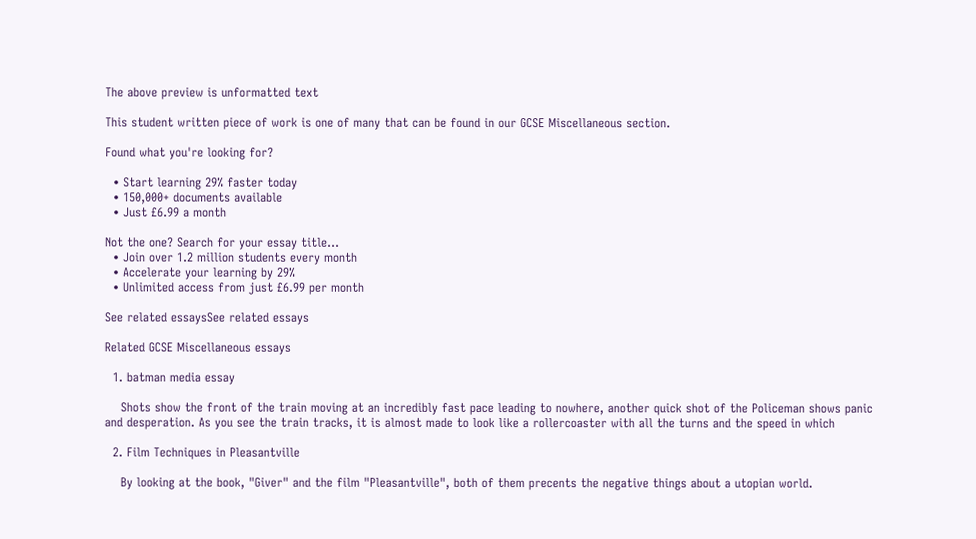The above preview is unformatted text

This student written piece of work is one of many that can be found in our GCSE Miscellaneous section.

Found what you're looking for?

  • Start learning 29% faster today
  • 150,000+ documents available
  • Just £6.99 a month

Not the one? Search for your essay title...
  • Join over 1.2 million students every month
  • Accelerate your learning by 29%
  • Unlimited access from just £6.99 per month

See related essaysSee related essays

Related GCSE Miscellaneous essays

  1. batman media essay

    Shots show the front of the train moving at an incredibly fast pace leading to nowhere, another quick shot of the Policeman shows panic and desperation. As you see the train tracks, it is almost made to look like a rollercoaster with all the turns and the speed in which

  2. Film Techniques in Pleasantville

    By looking at the book, "Giver" and the film "Pleasantville", both of them precents the negative things about a utopian world.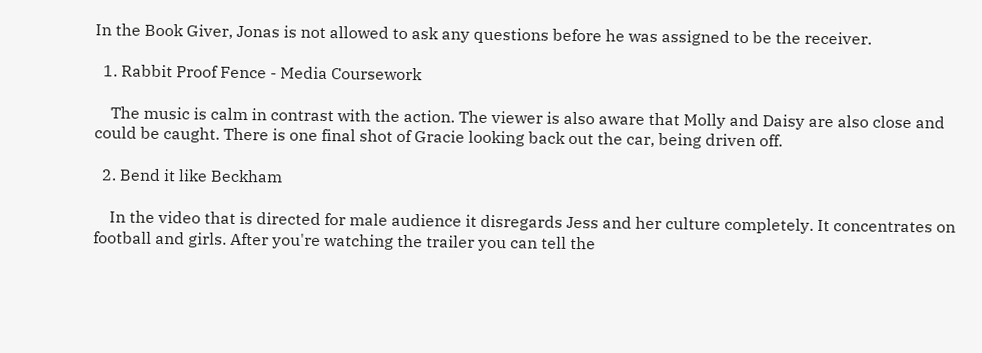In the Book Giver, Jonas is not allowed to ask any questions before he was assigned to be the receiver.

  1. Rabbit Proof Fence - Media Coursework

    The music is calm in contrast with the action. The viewer is also aware that Molly and Daisy are also close and could be caught. There is one final shot of Gracie looking back out the car, being driven off.

  2. Bend it like Beckham

    In the video that is directed for male audience it disregards Jess and her culture completely. It concentrates on football and girls. After you're watching the trailer you can tell the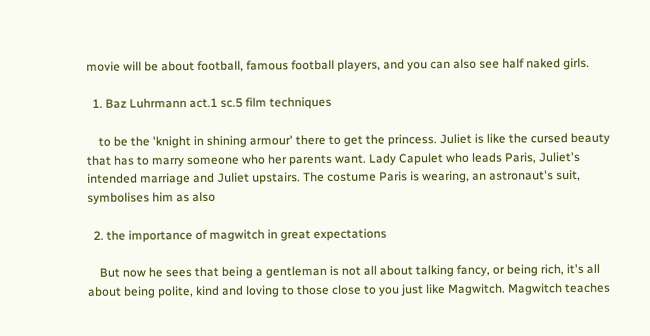movie will be about football, famous football players, and you can also see half naked girls.

  1. Baz Luhrmann act.1 sc.5 film techniques

    to be the 'knight in shining armour' there to get the princess. Juliet is like the cursed beauty that has to marry someone who her parents want. Lady Capulet who leads Paris, Juliet's intended marriage and Juliet upstairs. The costume Paris is wearing, an astronaut's suit, symbolises him as also

  2. the importance of magwitch in great expectations

    But now he sees that being a gentleman is not all about talking fancy, or being rich, it's all about being polite, kind and loving to those close to you just like Magwitch. Magwitch teaches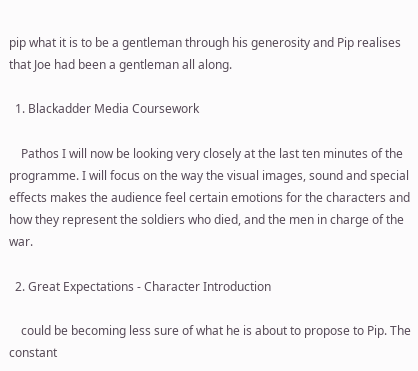pip what it is to be a gentleman through his generosity and Pip realises that Joe had been a gentleman all along.

  1. Blackadder Media Coursework

    Pathos I will now be looking very closely at the last ten minutes of the programme. I will focus on the way the visual images, sound and special effects makes the audience feel certain emotions for the characters and how they represent the soldiers who died, and the men in charge of the war.

  2. Great Expectations - Character Introduction

    could be becoming less sure of what he is about to propose to Pip. The constant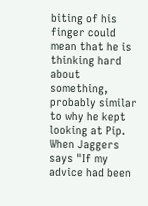biting of his finger could mean that he is thinking hard about something, probably similar to why he kept looking at Pip. When Jaggers says "If my advice had been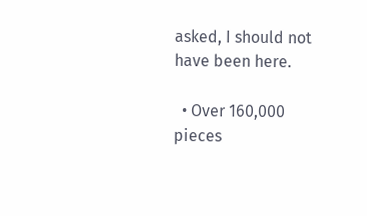asked, I should not have been here.

  • Over 160,000 pieces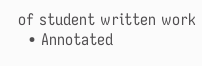of student written work
  • Annotated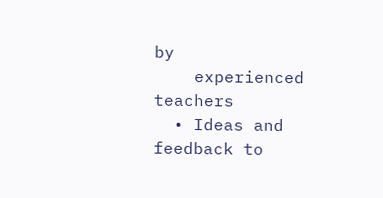by
    experienced teachers
  • Ideas and feedback to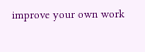improve your own work